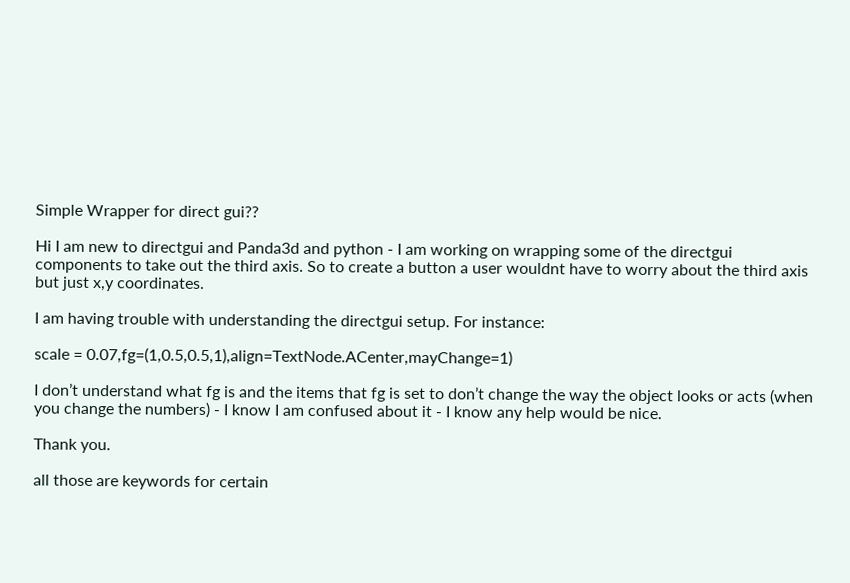Simple Wrapper for direct gui??

Hi I am new to directgui and Panda3d and python - I am working on wrapping some of the directgui components to take out the third axis. So to create a button a user wouldnt have to worry about the third axis but just x,y coordinates.

I am having trouble with understanding the directgui setup. For instance:

scale = 0.07,fg=(1,0.5,0.5,1),align=TextNode.ACenter,mayChange=1)

I don’t understand what fg is and the items that fg is set to don’t change the way the object looks or acts (when you change the numbers) - I know I am confused about it - I know any help would be nice.

Thank you.

all those are keywords for certain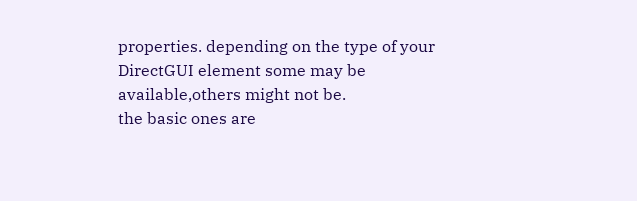properties. depending on the type of your DirectGUI element some may be available,others might not be.
the basic ones are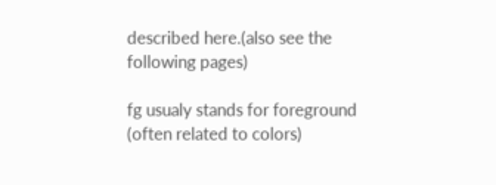described here.(also see the following pages)

fg usualy stands for foreground (often related to colors)